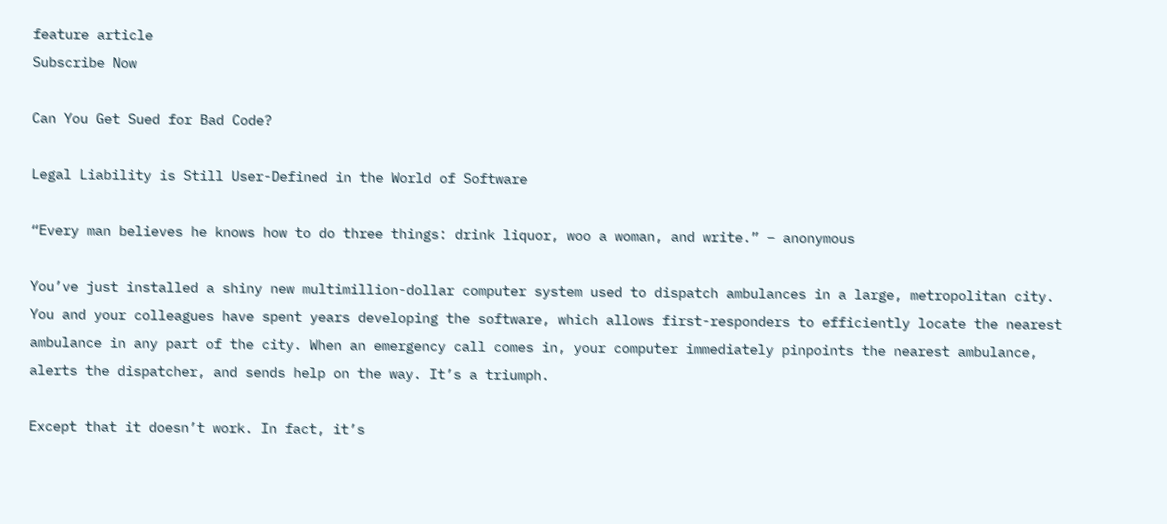feature article
Subscribe Now

Can You Get Sued for Bad Code?

Legal Liability is Still User-Defined in the World of Software

“Every man believes he knows how to do three things: drink liquor, woo a woman, and write.” – anonymous

You’ve just installed a shiny new multimillion-dollar computer system used to dispatch ambulances in a large, metropolitan city. You and your colleagues have spent years developing the software, which allows first-responders to efficiently locate the nearest ambulance in any part of the city. When an emergency call comes in, your computer immediately pinpoints the nearest ambulance, alerts the dispatcher, and sends help on the way. It’s a triumph.

Except that it doesn’t work. In fact, it’s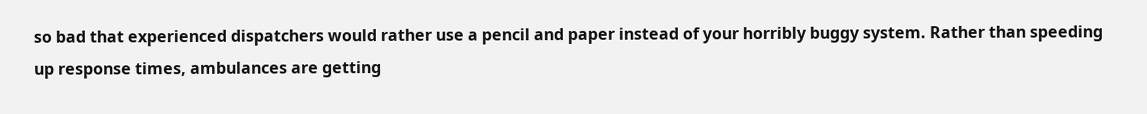so bad that experienced dispatchers would rather use a pencil and paper instead of your horribly buggy system. Rather than speeding up response times, ambulances are getting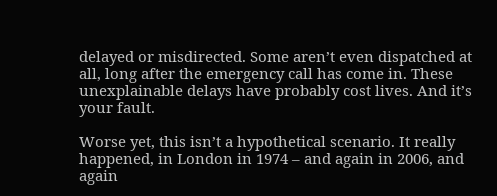delayed or misdirected. Some aren’t even dispatched at all, long after the emergency call has come in. These unexplainable delays have probably cost lives. And it’s your fault.

Worse yet, this isn’t a hypothetical scenario. It really happened, in London in 1974 – and again in 2006, and again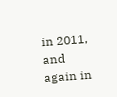in 2011, and again in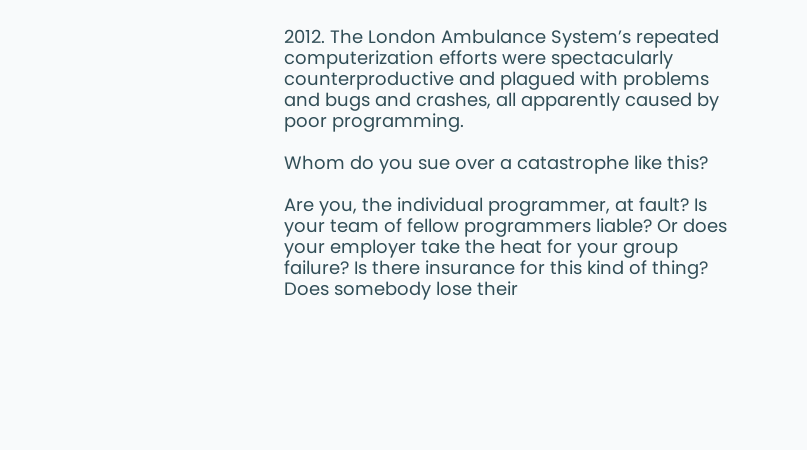2012. The London Ambulance System’s repeated computerization efforts were spectacularly counterproductive and plagued with problems and bugs and crashes, all apparently caused by poor programming.

Whom do you sue over a catastrophe like this?

Are you, the individual programmer, at fault? Is your team of fellow programmers liable? Or does your employer take the heat for your group failure? Is there insurance for this kind of thing? Does somebody lose their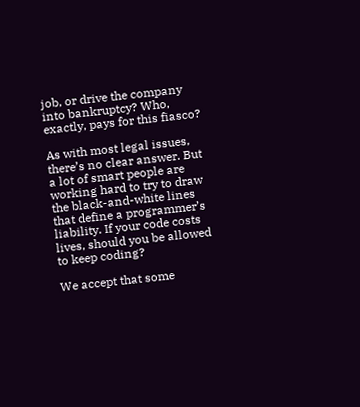job, or drive the company into bankruptcy? Who, exactly, pays for this fiasco?

As with most legal issues, there’s no clear answer. But a lot of smart people are working hard to try to draw the black-and-white lines that define a programmer’s liability. If your code costs lives, should you be allowed to keep coding?

We accept that some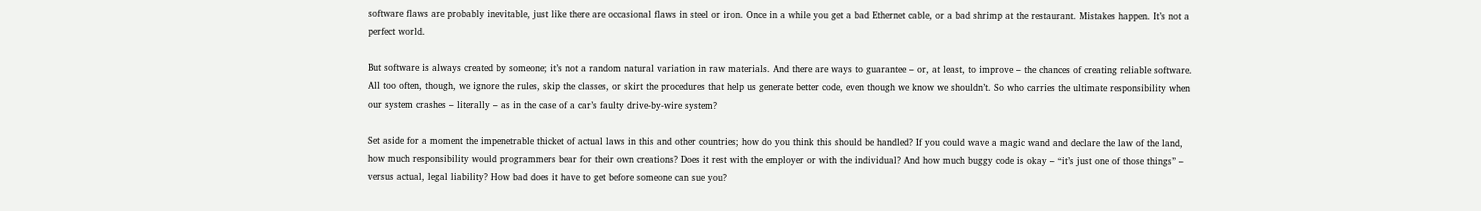software flaws are probably inevitable, just like there are occasional flaws in steel or iron. Once in a while you get a bad Ethernet cable, or a bad shrimp at the restaurant. Mistakes happen. It’s not a perfect world.

But software is always created by someone; it’s not a random natural variation in raw materials. And there are ways to guarantee – or, at least, to improve – the chances of creating reliable software. All too often, though, we ignore the rules, skip the classes, or skirt the procedures that help us generate better code, even though we know we shouldn’t. So who carries the ultimate responsibility when our system crashes – literally – as in the case of a car’s faulty drive-by-wire system?

Set aside for a moment the impenetrable thicket of actual laws in this and other countries; how do you think this should be handled? If you could wave a magic wand and declare the law of the land, how much responsibility would programmers bear for their own creations? Does it rest with the employer or with the individual? And how much buggy code is okay – “it’s just one of those things” – versus actual, legal liability? How bad does it have to get before someone can sue you?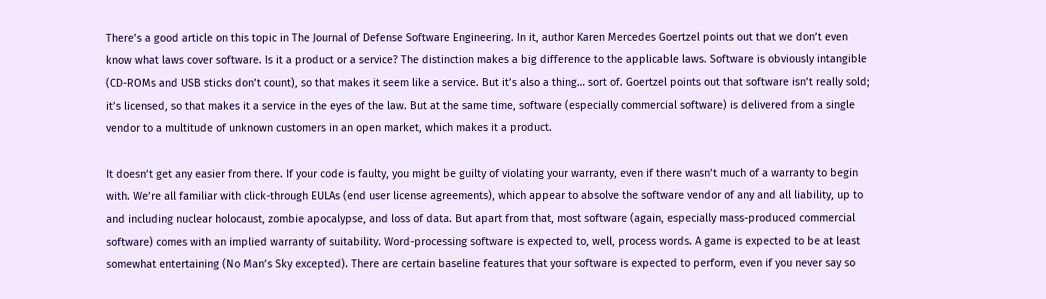There’s a good article on this topic in The Journal of Defense Software Engineering. In it, author Karen Mercedes Goertzel points out that we don’t even know what laws cover software. Is it a product or a service? The distinction makes a big difference to the applicable laws. Software is obviously intangible (CD-ROMs and USB sticks don’t count), so that makes it seem like a service. But it’s also a thing… sort of. Goertzel points out that software isn’t really sold; it’s licensed, so that makes it a service in the eyes of the law. But at the same time, software (especially commercial software) is delivered from a single vendor to a multitude of unknown customers in an open market, which makes it a product.

It doesn’t get any easier from there. If your code is faulty, you might be guilty of violating your warranty, even if there wasn’t much of a warranty to begin with. We’re all familiar with click-through EULAs (end user license agreements), which appear to absolve the software vendor of any and all liability, up to and including nuclear holocaust, zombie apocalypse, and loss of data. But apart from that, most software (again, especially mass-produced commercial software) comes with an implied warranty of suitability. Word-processing software is expected to, well, process words. A game is expected to be at least somewhat entertaining (No Man’s Sky excepted). There are certain baseline features that your software is expected to perform, even if you never say so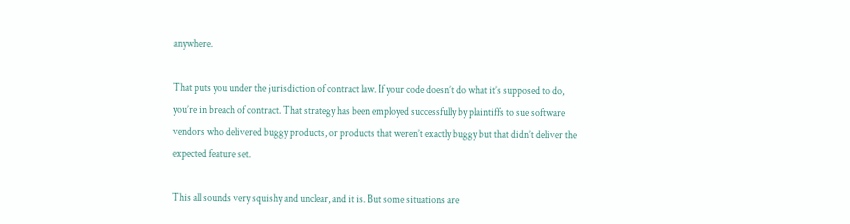anywhere.

That puts you under the jurisdiction of contract law. If your code doesn’t do what it’s supposed to do, you’re in breach of contract. That strategy has been employed successfully by plaintiffs to sue software vendors who delivered buggy products, or products that weren’t exactly buggy but that didn’t deliver the expected feature set.

This all sounds very squishy and unclear, and it is. But some situations are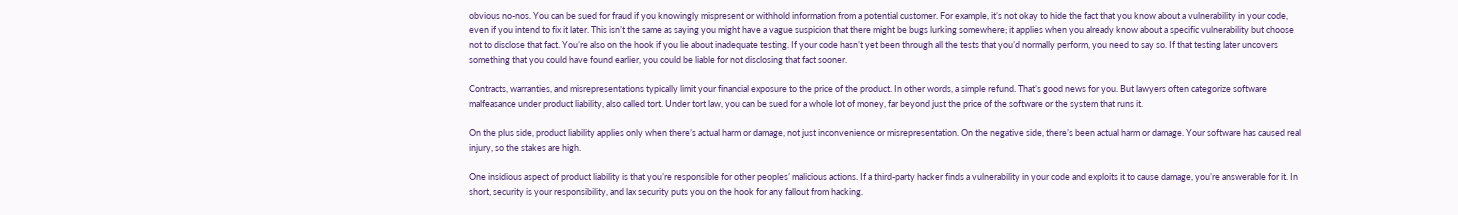obvious no-nos. You can be sued for fraud if you knowingly mispresent or withhold information from a potential customer. For example, it’s not okay to hide the fact that you know about a vulnerability in your code, even if you intend to fix it later. This isn’t the same as saying you might have a vague suspicion that there might be bugs lurking somewhere; it applies when you already know about a specific vulnerability but choose not to disclose that fact. You’re also on the hook if you lie about inadequate testing. If your code hasn’t yet been through all the tests that you’d normally perform, you need to say so. If that testing later uncovers something that you could have found earlier, you could be liable for not disclosing that fact sooner.

Contracts, warranties, and misrepresentations typically limit your financial exposure to the price of the product. In other words, a simple refund. That’s good news for you. But lawyers often categorize software malfeasance under product liability, also called tort. Under tort law, you can be sued for a whole lot of money, far beyond just the price of the software or the system that runs it.

On the plus side, product liability applies only when there’s actual harm or damage, not just inconvenience or misrepresentation. On the negative side, there’s been actual harm or damage. Your software has caused real injury, so the stakes are high.

One insidious aspect of product liability is that you’re responsible for other peoples’ malicious actions. If a third-party hacker finds a vulnerability in your code and exploits it to cause damage, you’re answerable for it. In short, security is your responsibility, and lax security puts you on the hook for any fallout from hacking.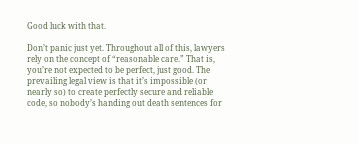Good luck with that.

Don’t panic just yet. Throughout all of this, lawyers rely on the concept of “reasonable care.” That is, you’re not expected to be perfect, just good. The prevailing legal view is that it’s impossible (or nearly so) to create perfectly secure and reliable code, so nobody’s handing out death sentences for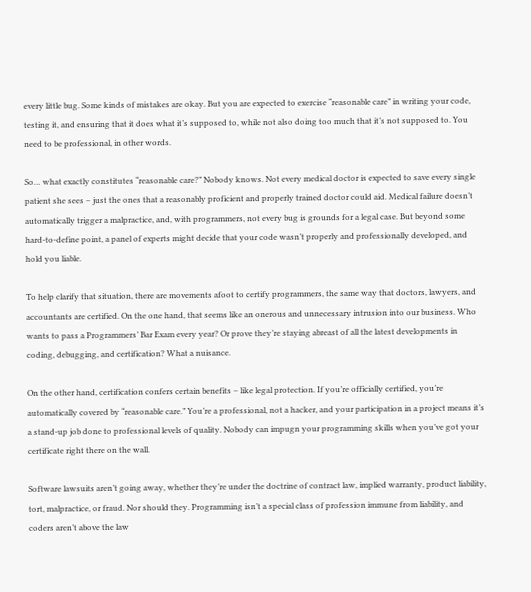every little bug. Some kinds of mistakes are okay. But you are expected to exercise “reasonable care” in writing your code, testing it, and ensuring that it does what it’s supposed to, while not also doing too much that it’s not supposed to. You need to be professional, in other words.

So… what exactly constitutes “reasonable care?” Nobody knows. Not every medical doctor is expected to save every single patient she sees – just the ones that a reasonably proficient and properly trained doctor could aid. Medical failure doesn’t automatically trigger a malpractice, and, with programmers, not every bug is grounds for a legal case. But beyond some hard-to-define point, a panel of experts might decide that your code wasn’t properly and professionally developed, and hold you liable.

To help clarify that situation, there are movements afoot to certify programmers, the same way that doctors, lawyers, and accountants are certified. On the one hand, that seems like an onerous and unnecessary intrusion into our business. Who wants to pass a Programmers’ Bar Exam every year? Or prove they’re staying abreast of all the latest developments in coding, debugging, and certification? What a nuisance.

On the other hand, certification confers certain benefits – like legal protection. If you’re officially certified, you’re automatically covered by “reasonable care.” You’re a professional, not a hacker, and your participation in a project means it’s a stand-up job done to professional levels of quality. Nobody can impugn your programming skills when you’ve got your certificate right there on the wall.

Software lawsuits aren’t going away, whether they’re under the doctrine of contract law, implied warranty, product liability, tort, malpractice, or fraud. Nor should they. Programming isn’t a special class of profession immune from liability, and coders aren’t above the law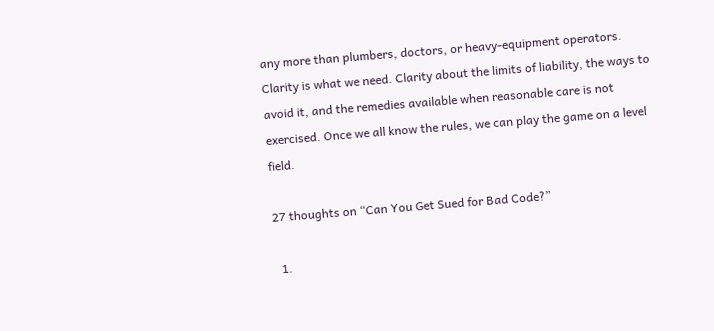any more than plumbers, doctors, or heavy-equipment operators. Clarity is what we need. Clarity about the limits of liability, the ways to avoid it, and the remedies available when reasonable care is not exercised. Once we all know the rules, we can play the game on a level field.

27 thoughts on “Can You Get Sued for Bad Code?”

  1.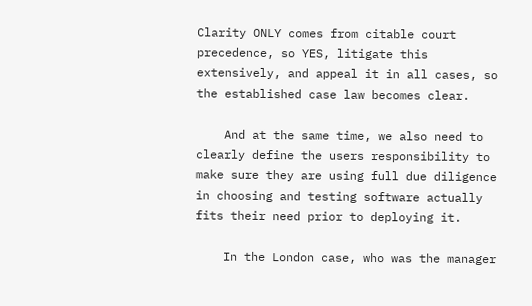Clarity ONLY comes from citable court precedence, so YES, litigate this extensively, and appeal it in all cases, so the established case law becomes clear.

    And at the same time, we also need to clearly define the users responsibility to make sure they are using full due diligence in choosing and testing software actually fits their need prior to deploying it.

    In the London case, who was the manager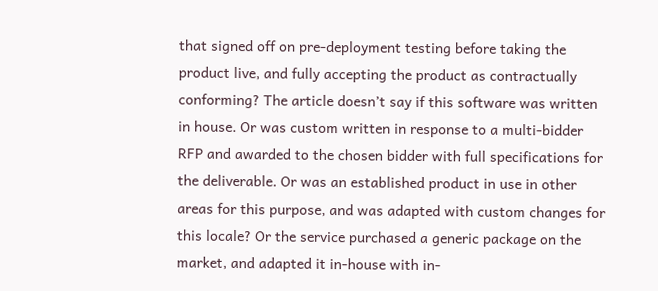that signed off on pre-deployment testing before taking the product live, and fully accepting the product as contractually conforming? The article doesn’t say if this software was written in house. Or was custom written in response to a multi-bidder RFP and awarded to the chosen bidder with full specifications for the deliverable. Or was an established product in use in other areas for this purpose, and was adapted with custom changes for this locale? Or the service purchased a generic package on the market, and adapted it in-house with in-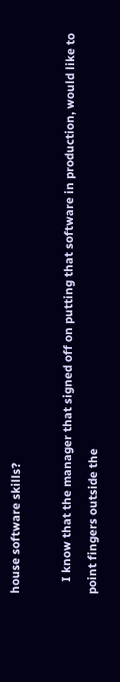house software skills?

    I know that the manager that signed off on putting that software in production, would like to point fingers outside the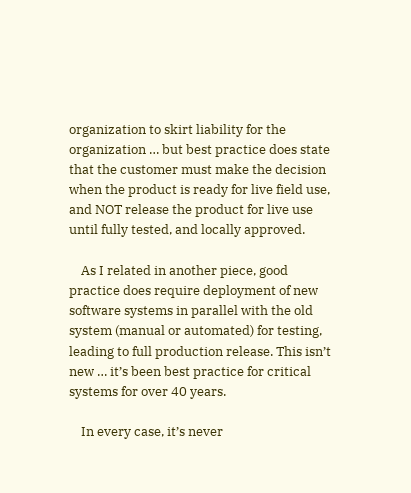organization to skirt liability for the organization … but best practice does state that the customer must make the decision when the product is ready for live field use, and NOT release the product for live use until fully tested, and locally approved.

    As I related in another piece, good practice does require deployment of new software systems in parallel with the old system (manual or automated) for testing, leading to full production release. This isn’t new … it’s been best practice for critical systems for over 40 years.

    In every case, it’s never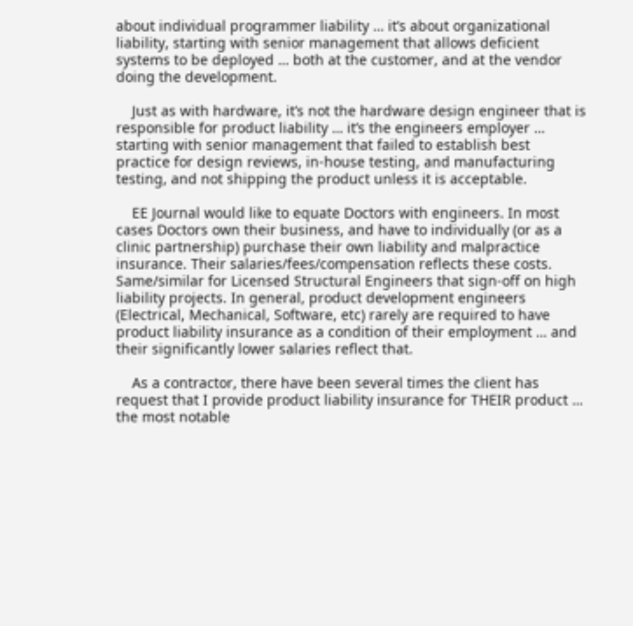about individual programmer liability … it’s about organizational liability, starting with senior management that allows deficient systems to be deployed … both at the customer, and at the vendor doing the development.

    Just as with hardware, it’s not the hardware design engineer that is responsible for product liability … it’s the engineers employer … starting with senior management that failed to establish best practice for design reviews, in-house testing, and manufacturing testing, and not shipping the product unless it is acceptable.

    EE Journal would like to equate Doctors with engineers. In most cases Doctors own their business, and have to individually (or as a clinic partnership) purchase their own liability and malpractice insurance. Their salaries/fees/compensation reflects these costs. Same/similar for Licensed Structural Engineers that sign-off on high liability projects. In general, product development engineers (Electrical, Mechanical, Software, etc) rarely are required to have product liability insurance as a condition of their employment … and their significantly lower salaries reflect that.

    As a contractor, there have been several times the client has request that I provide product liability insurance for THEIR product … the most notable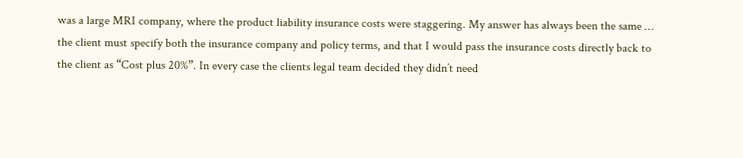was a large MRI company, where the product liability insurance costs were staggering. My answer has always been the same … the client must specify both the insurance company and policy terms, and that I would pass the insurance costs directly back to the client as “Cost plus 20%”. In every case the clients legal team decided they didn’t need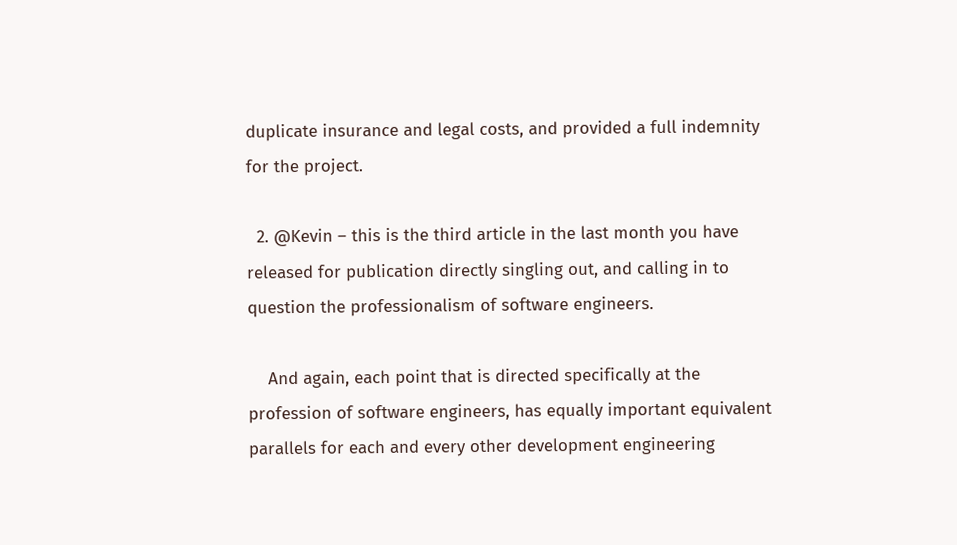duplicate insurance and legal costs, and provided a full indemnity for the project.

  2. @Kevin – this is the third article in the last month you have released for publication directly singling out, and calling in to question the professionalism of software engineers.

    And again, each point that is directed specifically at the profession of software engineers, has equally important equivalent parallels for each and every other development engineering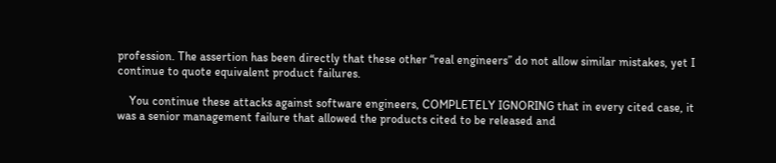profession. The assertion has been directly that these other “real engineers” do not allow similar mistakes, yet I continue to quote equivalent product failures.

    You continue these attacks against software engineers, COMPLETELY IGNORING that in every cited case, it was a senior management failure that allowed the products cited to be released and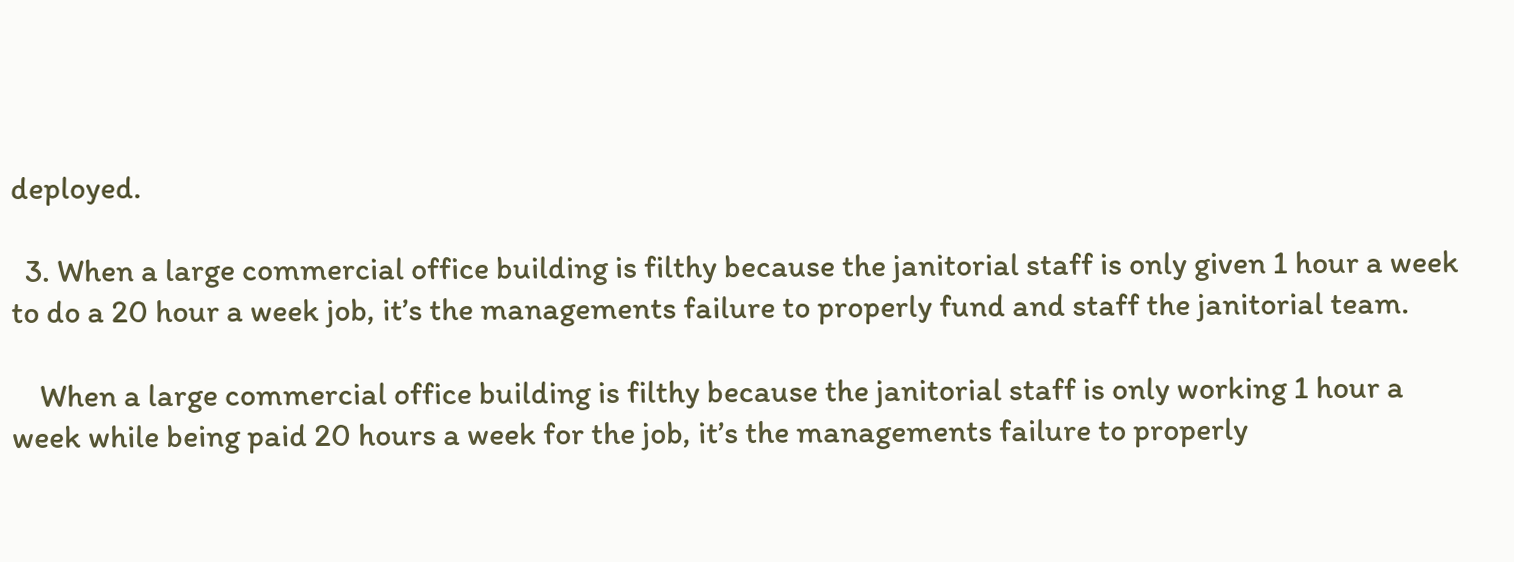deployed.

  3. When a large commercial office building is filthy because the janitorial staff is only given 1 hour a week to do a 20 hour a week job, it’s the managements failure to properly fund and staff the janitorial team.

    When a large commercial office building is filthy because the janitorial staff is only working 1 hour a week while being paid 20 hours a week for the job, it’s the managements failure to properly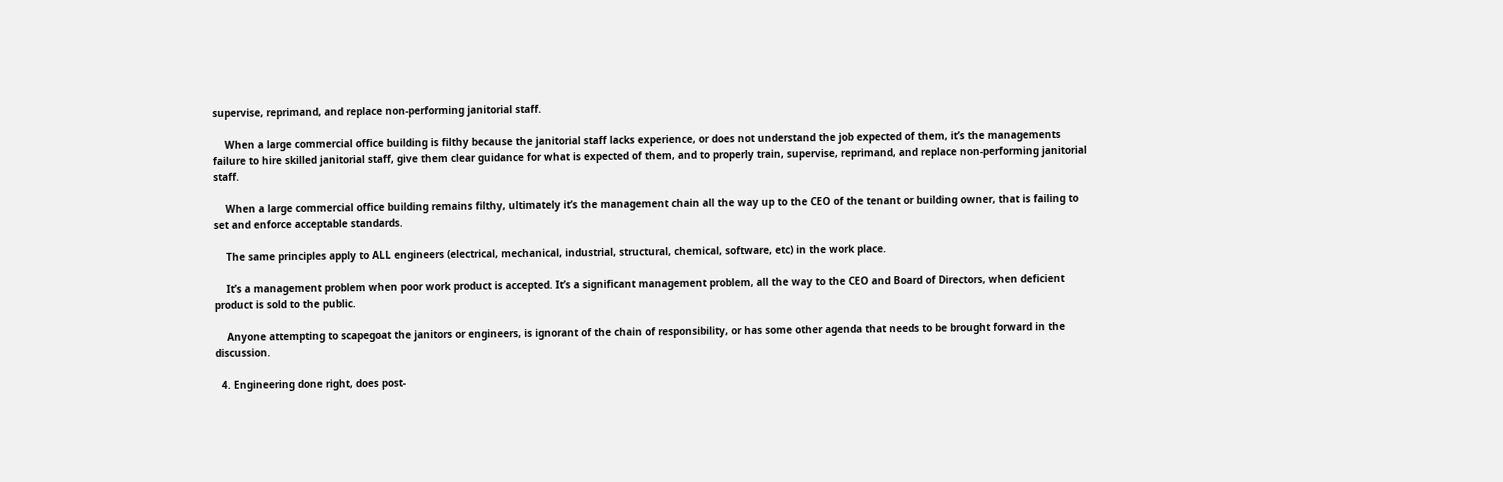supervise, reprimand, and replace non-performing janitorial staff.

    When a large commercial office building is filthy because the janitorial staff lacks experience, or does not understand the job expected of them, it’s the managements failure to hire skilled janitorial staff, give them clear guidance for what is expected of them, and to properly train, supervise, reprimand, and replace non-performing janitorial staff.

    When a large commercial office building remains filthy, ultimately it’s the management chain all the way up to the CEO of the tenant or building owner, that is failing to set and enforce acceptable standards.

    The same principles apply to ALL engineers (electrical, mechanical, industrial, structural, chemical, software, etc) in the work place.

    It’s a management problem when poor work product is accepted. It’s a significant management problem, all the way to the CEO and Board of Directors, when deficient product is sold to the public.

    Anyone attempting to scapegoat the janitors or engineers, is ignorant of the chain of responsibility, or has some other agenda that needs to be brought forward in the discussion.

  4. Engineering done right, does post-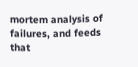mortem analysis of failures, and feeds that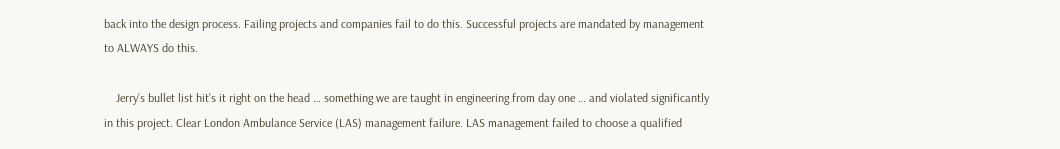back into the design process. Failing projects and companies fail to do this. Successful projects are mandated by management to ALWAYS do this.

    Jerry’s bullet list hit’s it right on the head … something we are taught in engineering from day one … and violated significantly in this project. Clear London Ambulance Service (LAS) management failure. LAS management failed to choose a qualified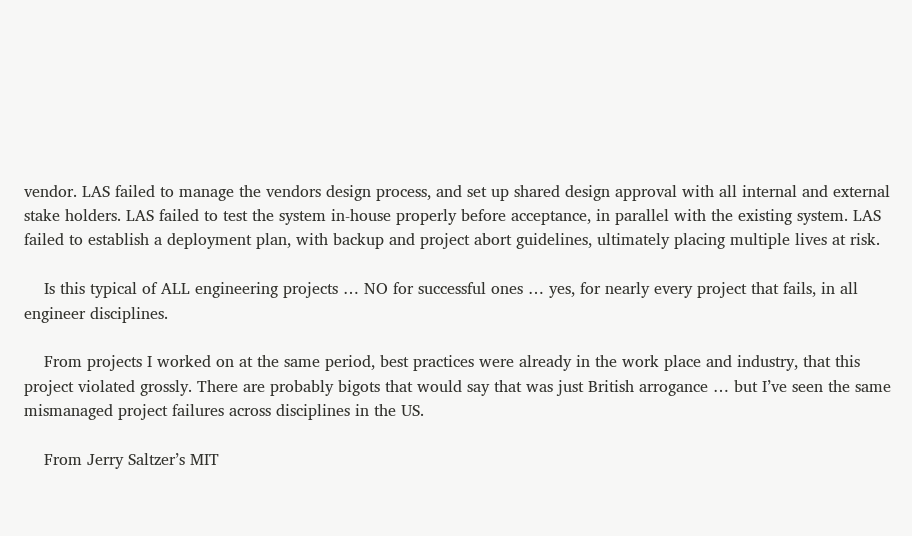vendor. LAS failed to manage the vendors design process, and set up shared design approval with all internal and external stake holders. LAS failed to test the system in-house properly before acceptance, in parallel with the existing system. LAS failed to establish a deployment plan, with backup and project abort guidelines, ultimately placing multiple lives at risk.

    Is this typical of ALL engineering projects … NO for successful ones … yes, for nearly every project that fails, in all engineer disciplines.

    From projects I worked on at the same period, best practices were already in the work place and industry, that this project violated grossly. There are probably bigots that would say that was just British arrogance … but I’ve seen the same mismanaged project failures across disciplines in the US.

    From Jerry Saltzer’s MIT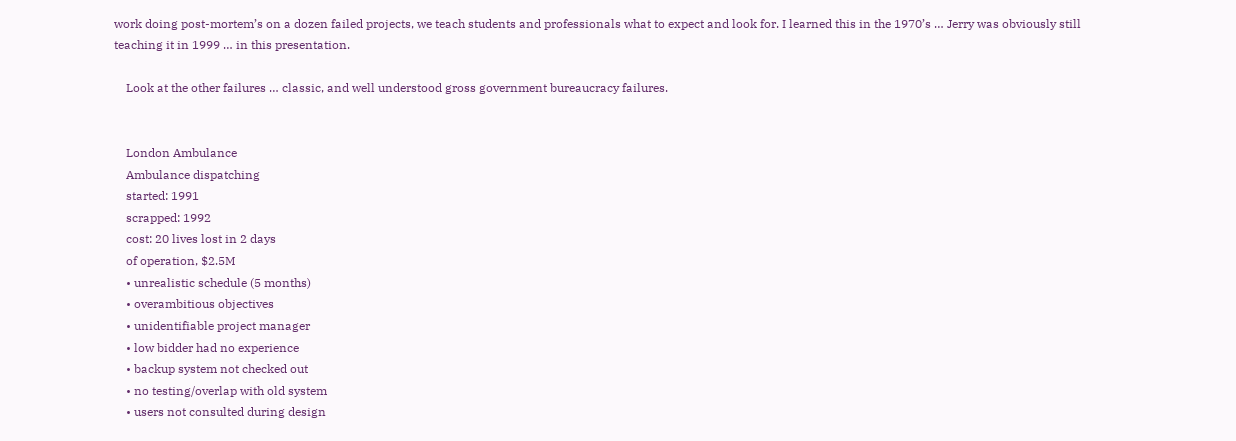work doing post-mortem’s on a dozen failed projects, we teach students and professionals what to expect and look for. I learned this in the 1970’s … Jerry was obviously still teaching it in 1999 … in this presentation.

    Look at the other failures … classic, and well understood gross government bureaucracy failures.


    London Ambulance
    Ambulance dispatching
    started: 1991
    scrapped: 1992
    cost: 20 lives lost in 2 days
    of operation, $2.5M
    • unrealistic schedule (5 months)
    • overambitious objectives
    • unidentifiable project manager
    • low bidder had no experience
    • backup system not checked out
    • no testing/overlap with old system
    • users not consulted during design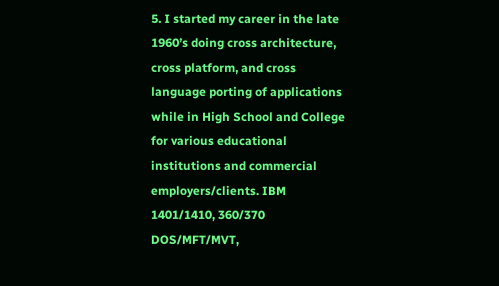5. I started my career in the late 1960’s doing cross architecture, cross platform, and cross language porting of applications while in High School and College for various educational institutions and commercial employers/clients. IBM 1401/1410, 360/370 DOS/MFT/MVT,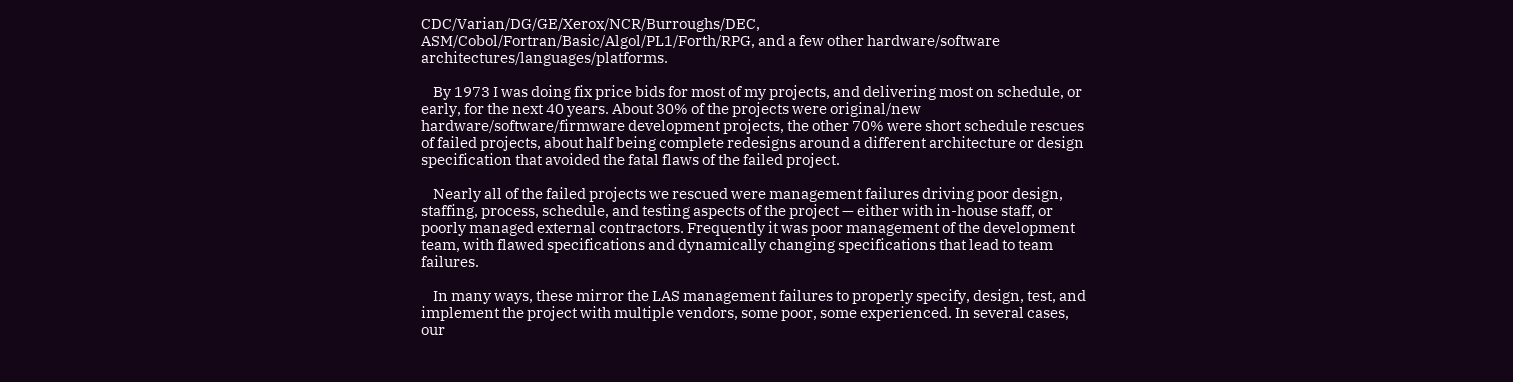CDC/Varian/DG/GE/Xerox/NCR/Burroughs/DEC, ASM/Cobol/Fortran/Basic/Algol/PL1/Forth/RPG, and a few other hardware/software architectures/languages/platforms.

    By 1973 I was doing fix price bids for most of my projects, and delivering most on schedule, or early, for the next 40 years. About 30% of the projects were original/new hardware/software/firmware development projects, the other 70% were short schedule rescues of failed projects, about half being complete redesigns around a different architecture or design specification that avoided the fatal flaws of the failed project.

    Nearly all of the failed projects we rescued were management failures driving poor design, staffing, process, schedule, and testing aspects of the project — either with in-house staff, or poorly managed external contractors. Frequently it was poor management of the development team, with flawed specifications and dynamically changing specifications that lead to team failures.

    In many ways, these mirror the LAS management failures to properly specify, design, test, and implement the project with multiple vendors, some poor, some experienced. In several cases, our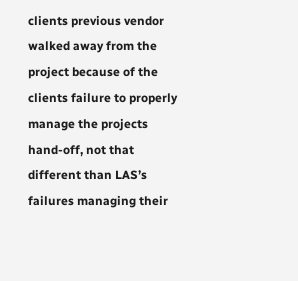clients previous vendor walked away from the project because of the clients failure to properly manage the projects hand-off, not that different than LAS’s failures managing their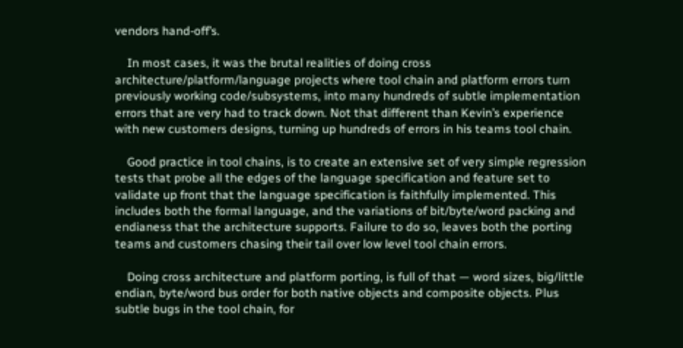vendors hand-off’s.

    In most cases, it was the brutal realities of doing cross architecture/platform/language projects where tool chain and platform errors turn previously working code/subsystems, into many hundreds of subtle implementation errors that are very had to track down. Not that different than Kevin’s experience with new customers designs, turning up hundreds of errors in his teams tool chain.

    Good practice in tool chains, is to create an extensive set of very simple regression tests that probe all the edges of the language specification and feature set to validate up front that the language specification is faithfully implemented. This includes both the formal language, and the variations of bit/byte/word packing and endianess that the architecture supports. Failure to do so, leaves both the porting teams and customers chasing their tail over low level tool chain errors.

    Doing cross architecture and platform porting, is full of that — word sizes, big/little endian, byte/word bus order for both native objects and composite objects. Plus subtle bugs in the tool chain, for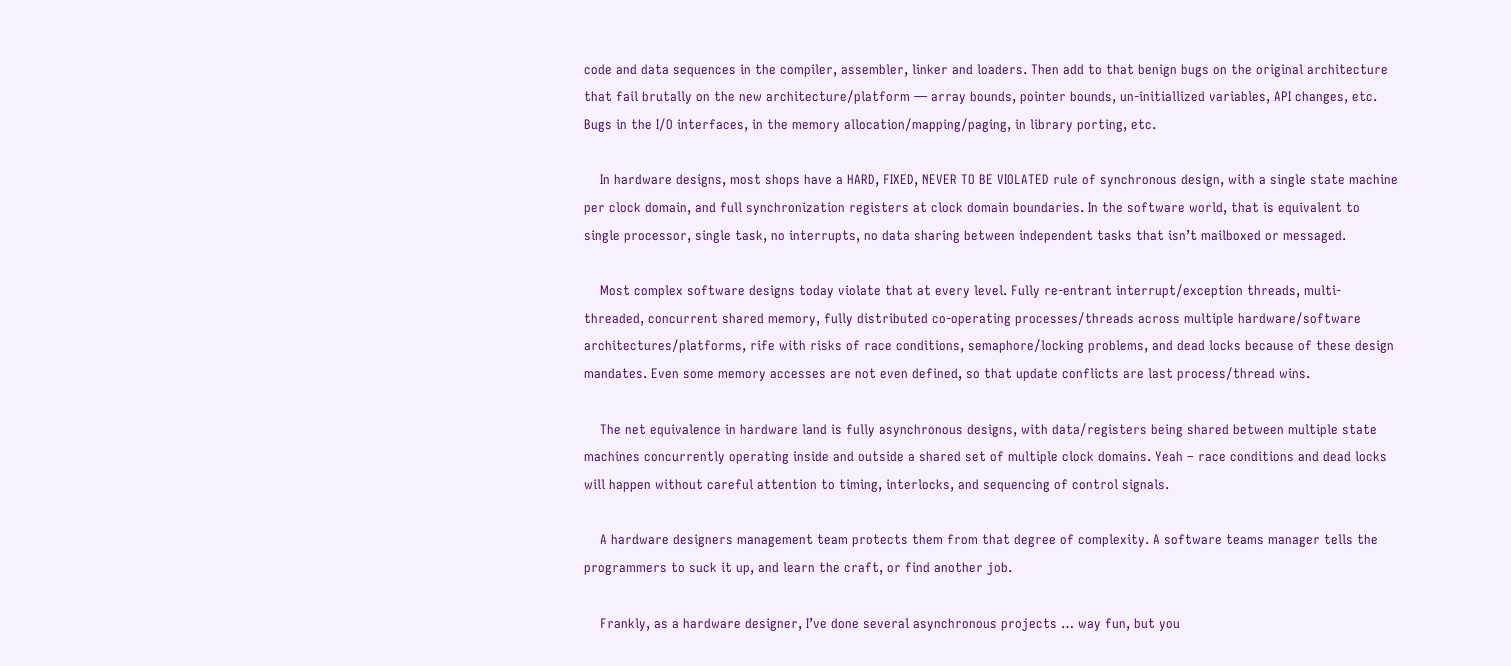code and data sequences in the compiler, assembler, linker and loaders. Then add to that benign bugs on the original architecture that fail brutally on the new architecture/platform — array bounds, pointer bounds, un-initiallized variables, API changes, etc. Bugs in the I/O interfaces, in the memory allocation/mapping/paging, in library porting, etc.

    In hardware designs, most shops have a HARD, FIXED, NEVER TO BE VIOLATED rule of synchronous design, with a single state machine per clock domain, and full synchronization registers at clock domain boundaries. In the software world, that is equivalent to single processor, single task, no interrupts, no data sharing between independent tasks that isn’t mailboxed or messaged.

    Most complex software designs today violate that at every level. Fully re-entrant interrupt/exception threads, multi-threaded, concurrent shared memory, fully distributed co-operating processes/threads across multiple hardware/software architectures/platforms, rife with risks of race conditions, semaphore/locking problems, and dead locks because of these design mandates. Even some memory accesses are not even defined, so that update conflicts are last process/thread wins.

    The net equivalence in hardware land is fully asynchronous designs, with data/registers being shared between multiple state machines concurrently operating inside and outside a shared set of multiple clock domains. Yeah – race conditions and dead locks will happen without careful attention to timing, interlocks, and sequencing of control signals.

    A hardware designers management team protects them from that degree of complexity. A software teams manager tells the programmers to suck it up, and learn the craft, or find another job.

    Frankly, as a hardware designer, I’ve done several asynchronous projects … way fun, but you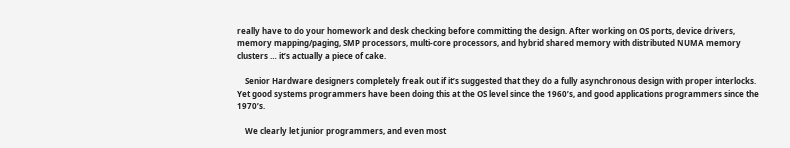really have to do your homework and desk checking before committing the design. After working on OS ports, device drivers, memory mapping/paging, SMP processors, multi-core processors, and hybrid shared memory with distributed NUMA memory clusters … it’s actually a piece of cake.

    Senior Hardware designers completely freak out if it’s suggested that they do a fully asynchronous design with proper interlocks. Yet good systems programmers have been doing this at the OS level since the 1960’s, and good applications programmers since the 1970’s.

    We clearly let junior programmers, and even most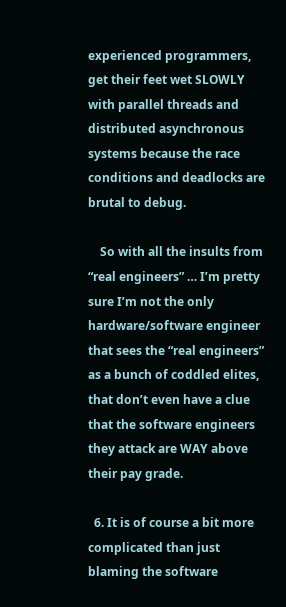experienced programmers, get their feet wet SLOWLY with parallel threads and distributed asynchronous systems because the race conditions and deadlocks are brutal to debug.

    So with all the insults from “real engineers” … I’m pretty sure I’m not the only hardware/software engineer that sees the “real engineers” as a bunch of coddled elites, that don’t even have a clue that the software engineers they attack are WAY above their pay grade.

  6. It is of course a bit more complicated than just blaming the software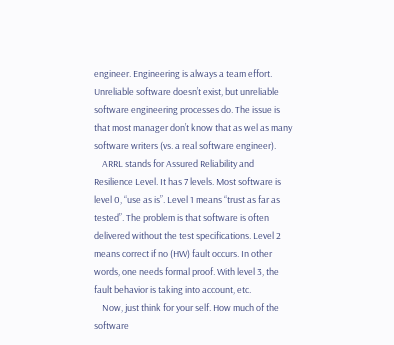engineer. Engineering is always a team effort. Unreliable software doesn’t exist, but unreliable software engineering processes do. The issue is that most manager don’t know that as wel as many software writers (vs. a real software engineer).
    ARRL stands for Assured Reliability and Resilience Level. It has 7 levels. Most software is level 0, “use as is”. Level 1 means “trust as far as tested”. The problem is that software is often delivered without the test specifications. Level 2 means correct if no (HW) fault occurs. In other words, one needs formal proof. With level 3, the fault behavior is taking into account, etc.
    Now, just think for your self. How much of the software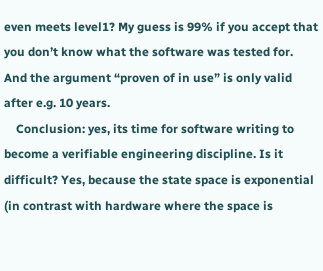even meets level1? My guess is 99% if you accept that you don’t know what the software was tested for. And the argument “proven of in use” is only valid after e.g. 10 years.
    Conclusion: yes, its time for software writing to become a verifiable engineering discipline. Is it difficult? Yes, because the state space is exponential (in contrast with hardware where the space is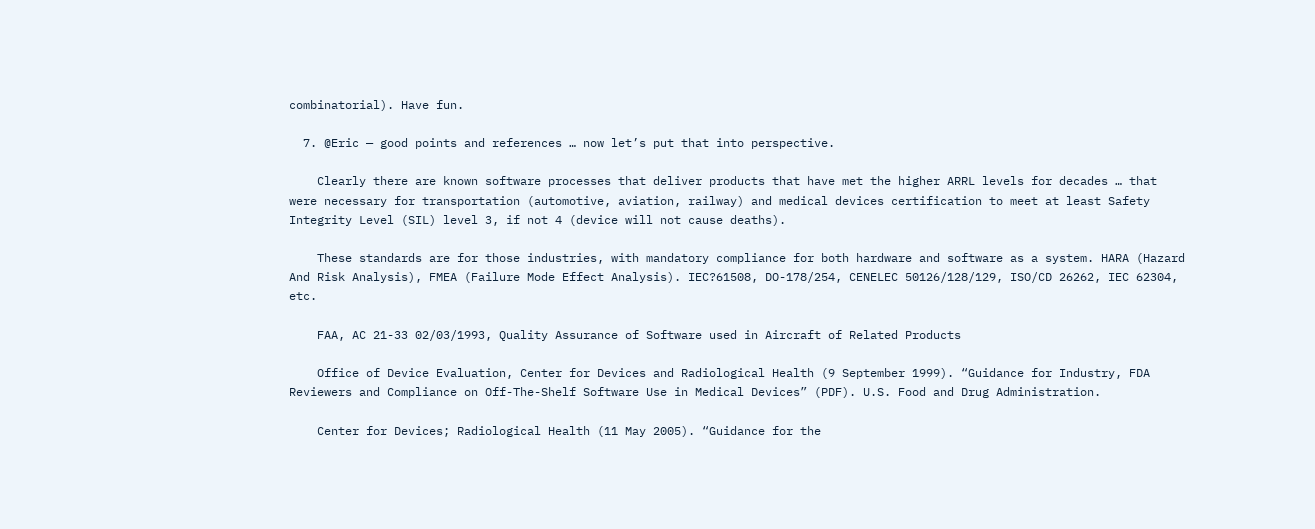combinatorial). Have fun.

  7. @Eric — good points and references … now let’s put that into perspective.

    Clearly there are known software processes that deliver products that have met the higher ARRL levels for decades … that were necessary for transportation (automotive, aviation, railway) and medical devices certification to meet at least Safety Integrity Level (SIL) level 3, if not 4 (device will not cause deaths).

    These standards are for those industries, with mandatory compliance for both hardware and software as a system. HARA (Hazard And Risk Analysis), FMEA (Failure Mode Effect Analysis). IEC?61508, DO-178/254, CENELEC 50126/128/129, ISO/CD 26262, IEC 62304, etc.

    FAA, AC 21-33 02/03/1993, Quality Assurance of Software used in Aircraft of Related Products

    Office of Device Evaluation, Center for Devices and Radiological Health (9 September 1999). “Guidance for Industry, FDA Reviewers and Compliance on Off-The-Shelf Software Use in Medical Devices” (PDF). U.S. Food and Drug Administration.

    Center for Devices; Radiological Health (11 May 2005). “Guidance for the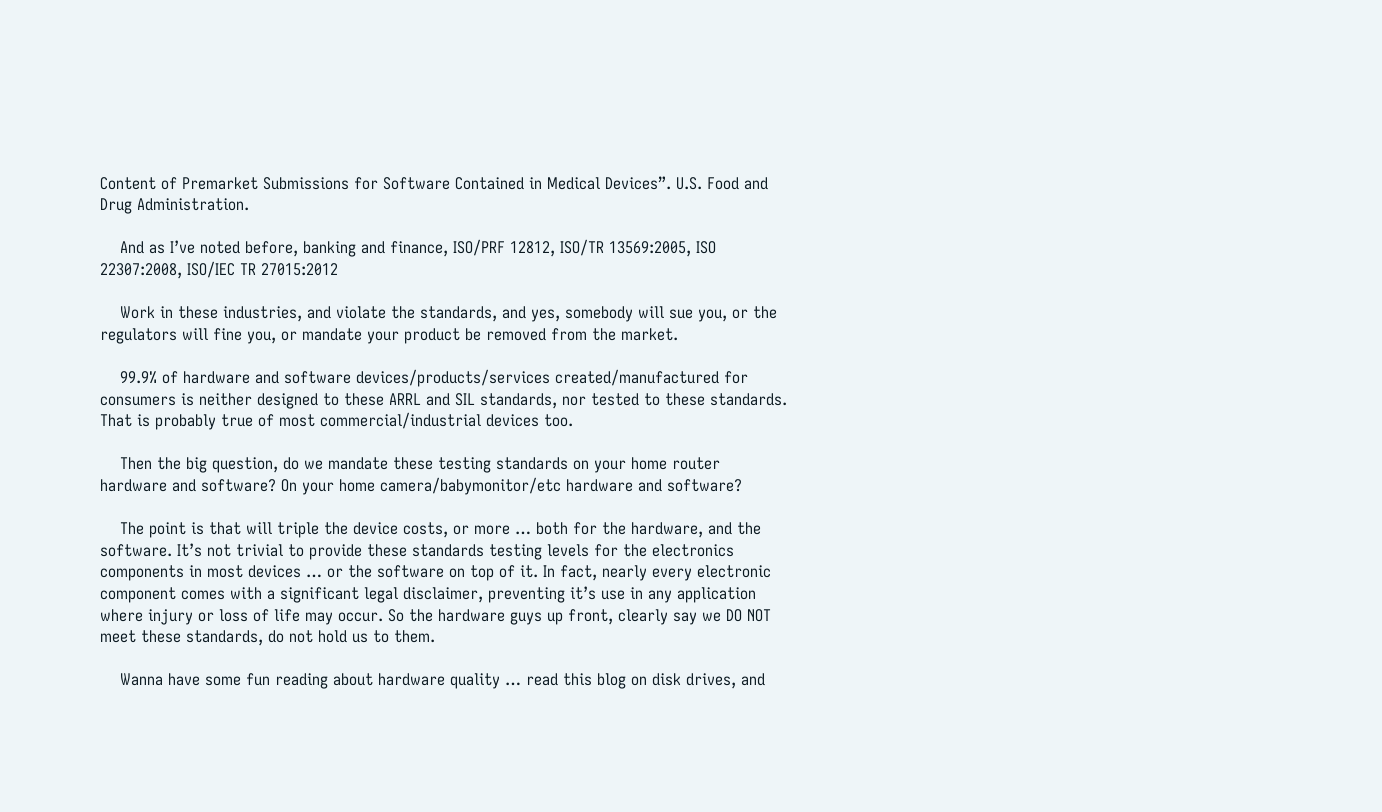Content of Premarket Submissions for Software Contained in Medical Devices”. U.S. Food and Drug Administration.

    And as I’ve noted before, banking and finance, ISO/PRF 12812, ISO/TR 13569:2005, ISO 22307:2008, ISO/IEC TR 27015:2012

    Work in these industries, and violate the standards, and yes, somebody will sue you, or the regulators will fine you, or mandate your product be removed from the market.

    99.9% of hardware and software devices/products/services created/manufactured for consumers is neither designed to these ARRL and SIL standards, nor tested to these standards. That is probably true of most commercial/industrial devices too.

    Then the big question, do we mandate these testing standards on your home router hardware and software? On your home camera/babymonitor/etc hardware and software?

    The point is that will triple the device costs, or more … both for the hardware, and the software. It’s not trivial to provide these standards testing levels for the electronics components in most devices … or the software on top of it. In fact, nearly every electronic component comes with a significant legal disclaimer, preventing it’s use in any application where injury or loss of life may occur. So the hardware guys up front, clearly say we DO NOT meet these standards, do not hold us to them.

    Wanna have some fun reading about hardware quality … read this blog on disk drives, and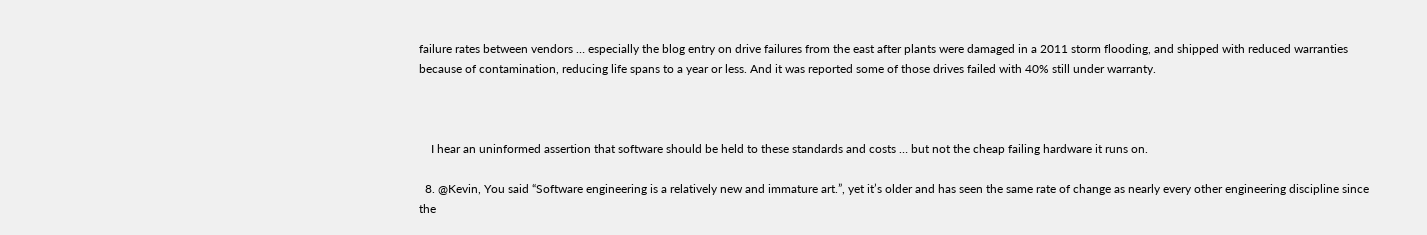failure rates between vendors … especially the blog entry on drive failures from the east after plants were damaged in a 2011 storm flooding, and shipped with reduced warranties because of contamination, reducing life spans to a year or less. And it was reported some of those drives failed with 40% still under warranty.



    I hear an uninformed assertion that software should be held to these standards and costs … but not the cheap failing hardware it runs on.

  8. @Kevin, You said “Software engineering is a relatively new and immature art.”, yet it’s older and has seen the same rate of change as nearly every other engineering discipline since the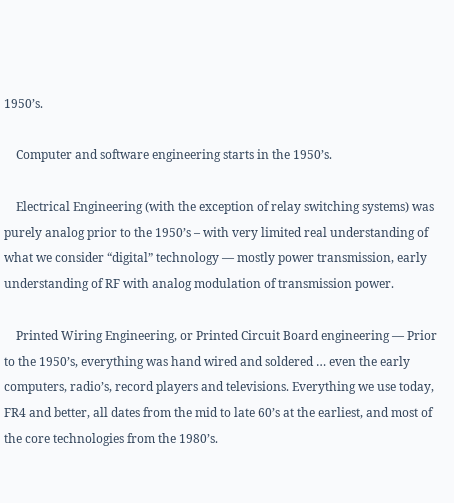1950’s.

    Computer and software engineering starts in the 1950’s.

    Electrical Engineering (with the exception of relay switching systems) was purely analog prior to the 1950’s – with very limited real understanding of what we consider “digital” technology — mostly power transmission, early understanding of RF with analog modulation of transmission power.

    Printed Wiring Engineering, or Printed Circuit Board engineering — Prior to the 1950’s, everything was hand wired and soldered … even the early computers, radio’s, record players and televisions. Everything we use today, FR4 and better, all dates from the mid to late 60’s at the earliest, and most of the core technologies from the 1980’s.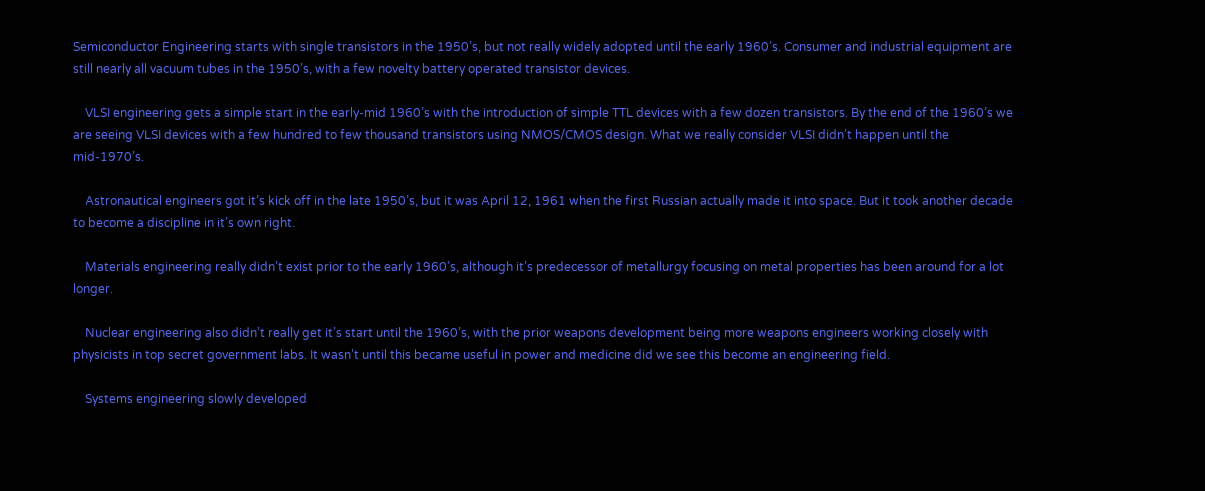Semiconductor Engineering starts with single transistors in the 1950’s, but not really widely adopted until the early 1960’s. Consumer and industrial equipment are still nearly all vacuum tubes in the 1950’s, with a few novelty battery operated transistor devices.

    VLSI engineering gets a simple start in the early-mid 1960’s with the introduction of simple TTL devices with a few dozen transistors. By the end of the 1960’s we are seeing VLSI devices with a few hundred to few thousand transistors using NMOS/CMOS design. What we really consider VLSI didn’t happen until the mid-1970’s.

    Astronautical engineers got it’s kick off in the late 1950’s, but it was April 12, 1961 when the first Russian actually made it into space. But it took another decade to become a discipline in it’s own right.

    Materials engineering really didn’t exist prior to the early 1960’s, although it’s predecessor of metallurgy focusing on metal properties has been around for a lot longer.

    Nuclear engineering also didn’t really get it’s start until the 1960’s, with the prior weapons development being more weapons engineers working closely with physicists in top secret government labs. It wasn’t until this became useful in power and medicine did we see this become an engineering field.

    Systems engineering slowly developed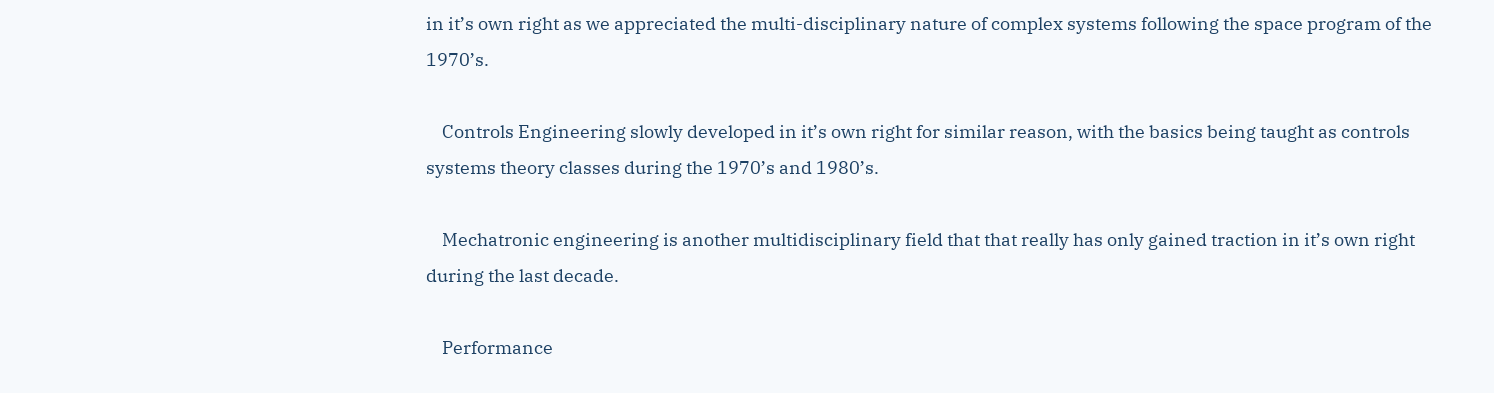in it’s own right as we appreciated the multi-disciplinary nature of complex systems following the space program of the 1970’s.

    Controls Engineering slowly developed in it’s own right for similar reason, with the basics being taught as controls systems theory classes during the 1970’s and 1980’s.

    Mechatronic engineering is another multidisciplinary field that that really has only gained traction in it’s own right during the last decade.

    Performance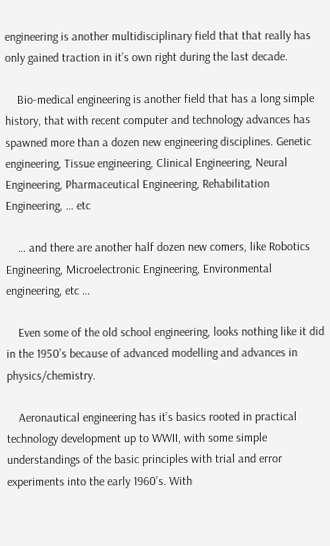engineering is another multidisciplinary field that that really has only gained traction in it’s own right during the last decade.

    Bio-medical engineering is another field that has a long simple history, that with recent computer and technology advances has spawned more than a dozen new engineering disciplines. Genetic engineering, Tissue engineering, Clinical Engineering, Neural Engineering, Pharmaceutical Engineering, Rehabilitation Engineering, … etc

    … and there are another half dozen new comers, like Robotics Engineering, Microelectronic Engineering, Environmental engineering, etc …

    Even some of the old school engineering, looks nothing like it did in the 1950’s because of advanced modelling and advances in physics/chemistry.

    Aeronautical engineering has it’s basics rooted in practical technology development up to WWII, with some simple understandings of the basic principles with trial and error experiments into the early 1960’s. With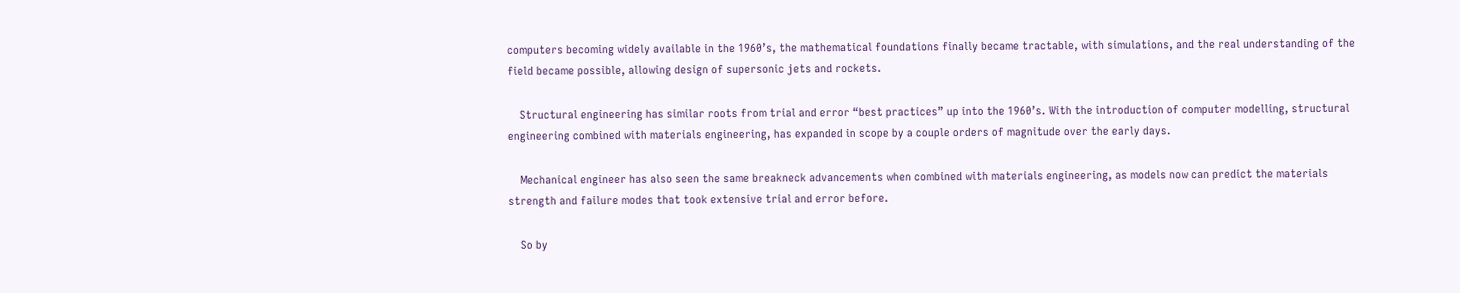computers becoming widely available in the 1960’s, the mathematical foundations finally became tractable, with simulations, and the real understanding of the field became possible, allowing design of supersonic jets and rockets.

    Structural engineering has similar roots from trial and error “best practices” up into the 1960’s. With the introduction of computer modelling, structural engineering combined with materials engineering, has expanded in scope by a couple orders of magnitude over the early days.

    Mechanical engineer has also seen the same breakneck advancements when combined with materials engineering, as models now can predict the materials strength and failure modes that took extensive trial and error before.

    So by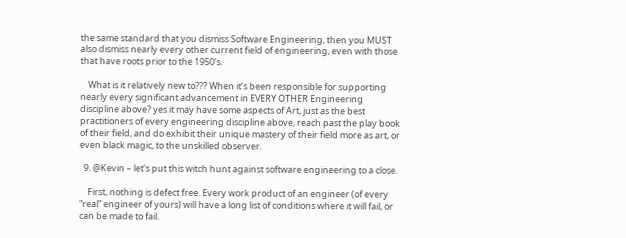the same standard that you dismiss Software Engineering, then you MUST also dismiss nearly every other current field of engineering, even with those that have roots prior to the 1950’s.

    What is it relatively new to??? When it’s been responsible for supporting nearly every significant advancement in EVERY OTHER Engineering discipline above? yes it may have some aspects of Art, just as the best practitioners of every engineering discipline above, reach past the play book of their field, and do exhibit their unique mastery of their field more as art, or even black magic, to the unskilled observer.

  9. @Kevin – let’s put this witch hunt against software engineering to a close.

    First, nothing is defect free. Every work product of an engineer (of every “real” engineer of yours) will have a long list of conditions where it will fail, or can be made to fail.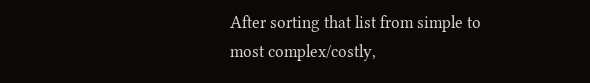After sorting that list from simple to most complex/costly,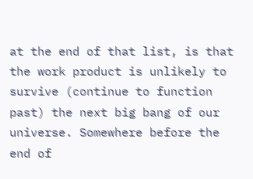at the end of that list, is that the work product is unlikely to survive (continue to function past) the next big bang of our universe. Somewhere before the end of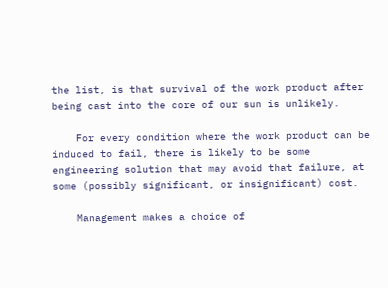the list, is that survival of the work product after being cast into the core of our sun is unlikely.

    For every condition where the work product can be induced to fail, there is likely to be some engineering solution that may avoid that failure, at some (possibly significant, or insignificant) cost.

    Management makes a choice of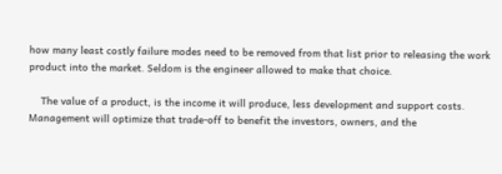how many least costly failure modes need to be removed from that list prior to releasing the work product into the market. Seldom is the engineer allowed to make that choice.

    The value of a product, is the income it will produce, less development and support costs. Management will optimize that trade-off to benefit the investors, owners, and the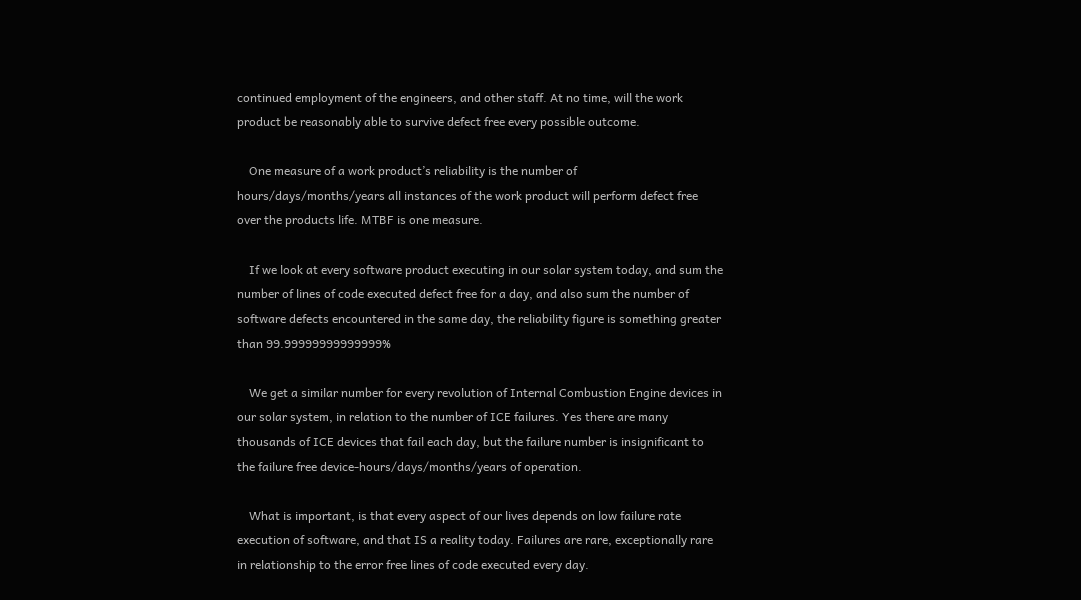continued employment of the engineers, and other staff. At no time, will the work product be reasonably able to survive defect free every possible outcome.

    One measure of a work product’s reliability is the number of hours/days/months/years all instances of the work product will perform defect free over the products life. MTBF is one measure.

    If we look at every software product executing in our solar system today, and sum the number of lines of code executed defect free for a day, and also sum the number of software defects encountered in the same day, the reliability figure is something greater than 99.99999999999999%

    We get a similar number for every revolution of Internal Combustion Engine devices in our solar system, in relation to the number of ICE failures. Yes there are many thousands of ICE devices that fail each day, but the failure number is insignificant to the failure free device-hours/days/months/years of operation.

    What is important, is that every aspect of our lives depends on low failure rate execution of software, and that IS a reality today. Failures are rare, exceptionally rare in relationship to the error free lines of code executed every day.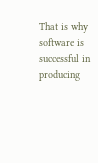That is why software is successful in producing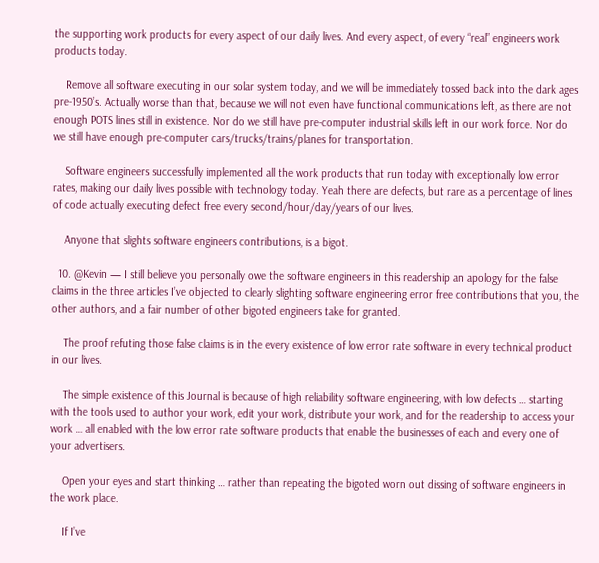the supporting work products for every aspect of our daily lives. And every aspect, of every “real” engineers work products today.

    Remove all software executing in our solar system today, and we will be immediately tossed back into the dark ages pre-1950’s. Actually worse than that, because we will not even have functional communications left, as there are not enough POTS lines still in existence. Nor do we still have pre-computer industrial skills left in our work force. Nor do we still have enough pre-computer cars/trucks/trains/planes for transportation.

    Software engineers successfully implemented all the work products that run today with exceptionally low error rates, making our daily lives possible with technology today. Yeah there are defects, but rare as a percentage of lines of code actually executing defect free every second/hour/day/years of our lives.

    Anyone that slights software engineers contributions, is a bigot.

  10. @Kevin — I still believe you personally owe the software engineers in this readership an apology for the false claims in the three articles I’ve objected to clearly slighting software engineering error free contributions that you, the other authors, and a fair number of other bigoted engineers take for granted.

    The proof refuting those false claims is in the every existence of low error rate software in every technical product in our lives.

    The simple existence of this Journal is because of high reliability software engineering, with low defects … starting with the tools used to author your work, edit your work, distribute your work, and for the readership to access your work … all enabled with the low error rate software products that enable the businesses of each and every one of your advertisers.

    Open your eyes and start thinking … rather than repeating the bigoted worn out dissing of software engineers in the work place.

    If I’ve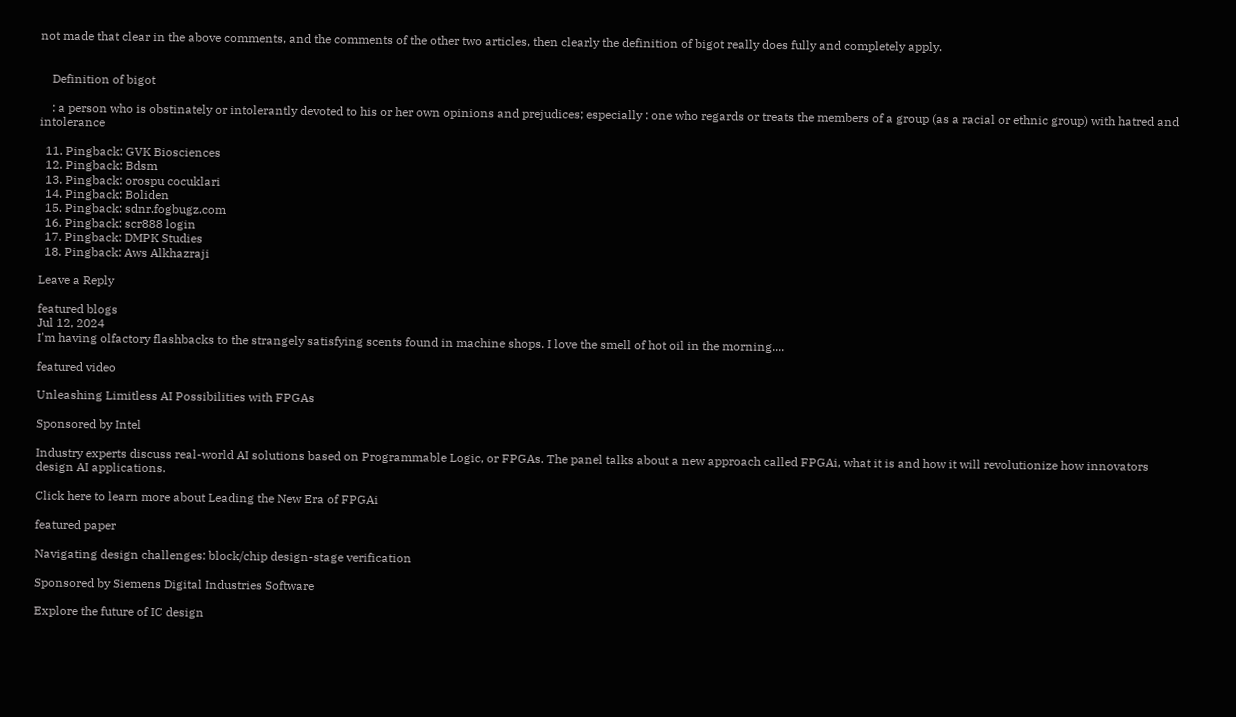not made that clear in the above comments, and the comments of the other two articles, then clearly the definition of bigot really does fully and completely apply.


    Definition of bigot

    : a person who is obstinately or intolerantly devoted to his or her own opinions and prejudices; especially : one who regards or treats the members of a group (as a racial or ethnic group) with hatred and intolerance

  11. Pingback: GVK Biosciences
  12. Pingback: Bdsm
  13. Pingback: orospu cocuklari
  14. Pingback: Boliden
  15. Pingback: sdnr.fogbugz.com
  16. Pingback: scr888 login
  17. Pingback: DMPK Studies
  18. Pingback: Aws Alkhazraji

Leave a Reply

featured blogs
Jul 12, 2024
I'm having olfactory flashbacks to the strangely satisfying scents found in machine shops. I love the smell of hot oil in the morning....

featured video

Unleashing Limitless AI Possibilities with FPGAs

Sponsored by Intel

Industry experts discuss real-world AI solutions based on Programmable Logic, or FPGAs. The panel talks about a new approach called FPGAi, what it is and how it will revolutionize how innovators design AI applications.

Click here to learn more about Leading the New Era of FPGAi

featured paper

Navigating design challenges: block/chip design-stage verification

Sponsored by Siemens Digital Industries Software

Explore the future of IC design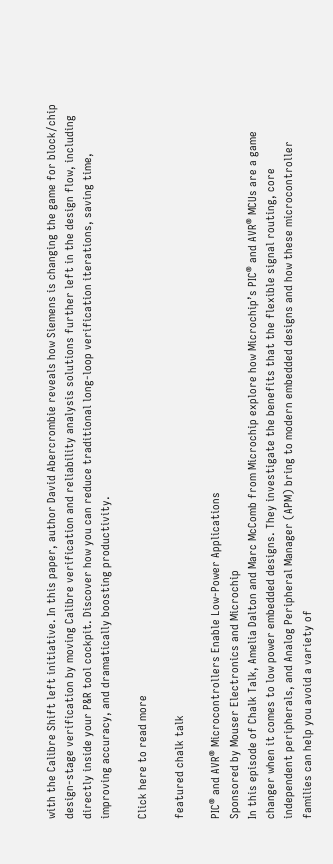with the Calibre Shift left initiative. In this paper, author David Abercrombie reveals how Siemens is changing the game for block/chip design-stage verification by moving Calibre verification and reliability analysis solutions further left in the design flow, including directly inside your P&R tool cockpit. Discover how you can reduce traditional long-loop verification iterations, saving time, improving accuracy, and dramatically boosting productivity.

Click here to read more

featured chalk talk

PIC® and AVR® Microcontrollers Enable Low-Power Applications
Sponsored by Mouser Electronics and Microchip
In this episode of Chalk Talk, Amelia Dalton and Marc McComb from Microchip explore how Microchip’s PIC® and AVR® MCUs are a game changer when it comes to low power embedded designs. They investigate the benefits that the flexible signal routing, core independent peripherals, and Analog Peripheral Manager (APM) bring to modern embedded designs and how these microcontroller families can help you avoid a variety of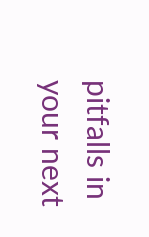pitfalls in your next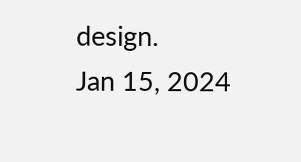design.
Jan 15, 2024